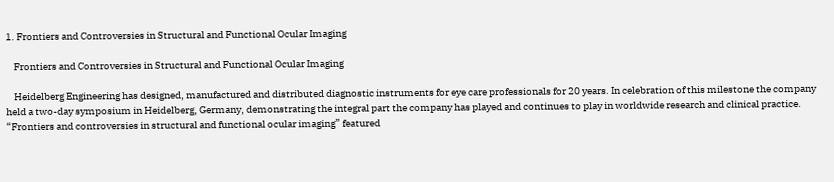1. Frontiers and Controversies in Structural and Functional Ocular Imaging

    Frontiers and Controversies in Structural and Functional Ocular Imaging

    Heidelberg Engineering has designed, manufactured and distributed diagnostic instruments for eye care professionals for 20 years. In celebration of this milestone the company held a two-day symposium in Heidelberg, Germany, demonstrating the integral part the company has played and continues to play in worldwide research and clinical practice. “Frontiers and controversies in structural and functional ocular imaging” featured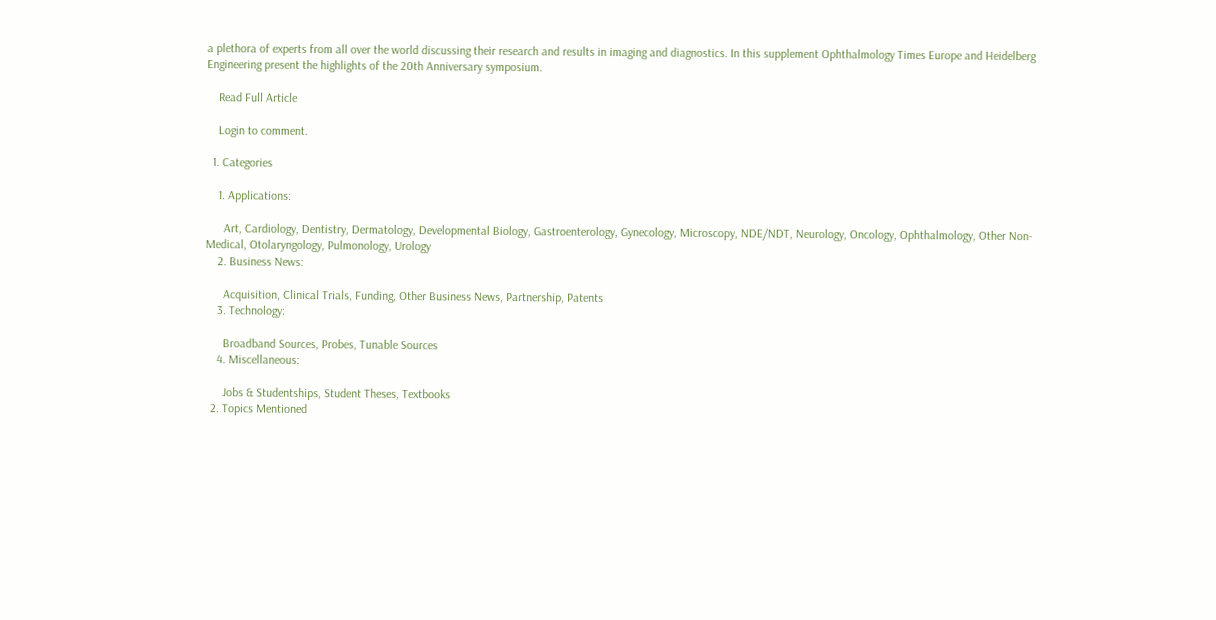a plethora of experts from all over the world discussing their research and results in imaging and diagnostics. In this supplement Ophthalmology Times Europe and Heidelberg Engineering present the highlights of the 20th Anniversary symposium.

    Read Full Article

    Login to comment.

  1. Categories

    1. Applications:

      Art, Cardiology, Dentistry, Dermatology, Developmental Biology, Gastroenterology, Gynecology, Microscopy, NDE/NDT, Neurology, Oncology, Ophthalmology, Other Non-Medical, Otolaryngology, Pulmonology, Urology
    2. Business News:

      Acquisition, Clinical Trials, Funding, Other Business News, Partnership, Patents
    3. Technology:

      Broadband Sources, Probes, Tunable Sources
    4. Miscellaneous:

      Jobs & Studentships, Student Theses, Textbooks
  2. Topics Mentioned